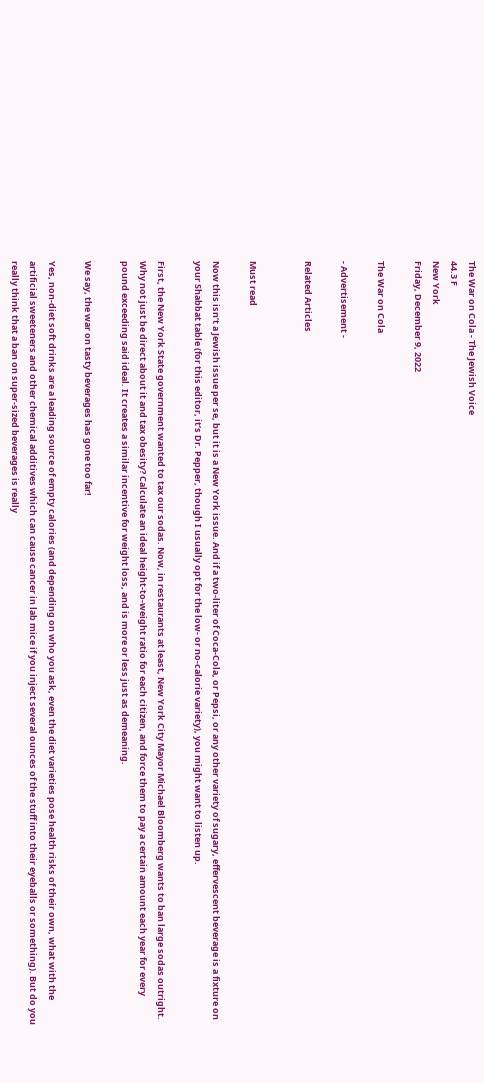The War on Cola - The Jewish Voice
44.3 F
New York
Friday, December 9, 2022

The War on Cola

- Advertisement -

Related Articles


Must read

Now this isn’t a Jewish issue per se, but it is a New York issue. And if a two-liter of Coca-Cola, or Pepsi, or any other variety of sugary, effervescent beverage is a fixture on your Shabbat table (for this editor, it’s Dr. Pepper, though I usually opt for the low- or no-calorie variety), you might want to listen up.

First, the New York State government wanted to tax our sodas. Now, in restaurants at least, New York City Mayor Michael Bloomberg wants to ban large sodas outright. Why not just be direct about it and tax obesity? Calculate an ideal height-to-weight ratio for each citizen, and force them to pay a certain amount each year for every pound exceeding said ideal. It creates a similar incentive for weight loss, and is more or less just as demeaning.

We say, the war on tasty beverages has gone too far!

Yes, non-diet soft drinks are a leading source of empty calories (and depending on who you ask, even the diet varieties pose health risks of their own, what with the artificial sweeteners and other chemical additives which can cause cancer in lab mice if you inject several ounces of the stuff into their eyeballs or something). But do you really think that a ban on super-sized beverages is really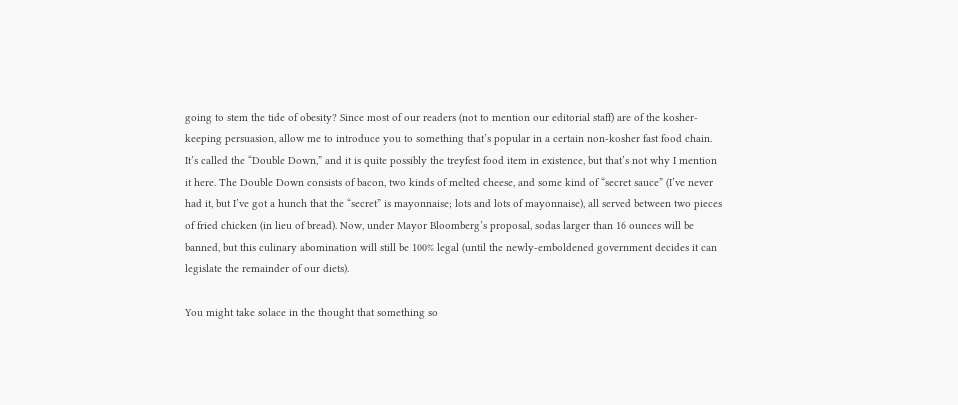going to stem the tide of obesity? Since most of our readers (not to mention our editorial staff) are of the kosher-keeping persuasion, allow me to introduce you to something that’s popular in a certain non-kosher fast food chain. It’s called the “Double Down,” and it is quite possibly the treyfest food item in existence, but that’s not why I mention it here. The Double Down consists of bacon, two kinds of melted cheese, and some kind of “secret sauce” (I’ve never had it, but I’ve got a hunch that the “secret” is mayonnaise; lots and lots of mayonnaise), all served between two pieces of fried chicken (in lieu of bread). Now, under Mayor Bloomberg’s proposal, sodas larger than 16 ounces will be banned, but this culinary abomination will still be 100% legal (until the newly-emboldened government decides it can legislate the remainder of our diets).

You might take solace in the thought that something so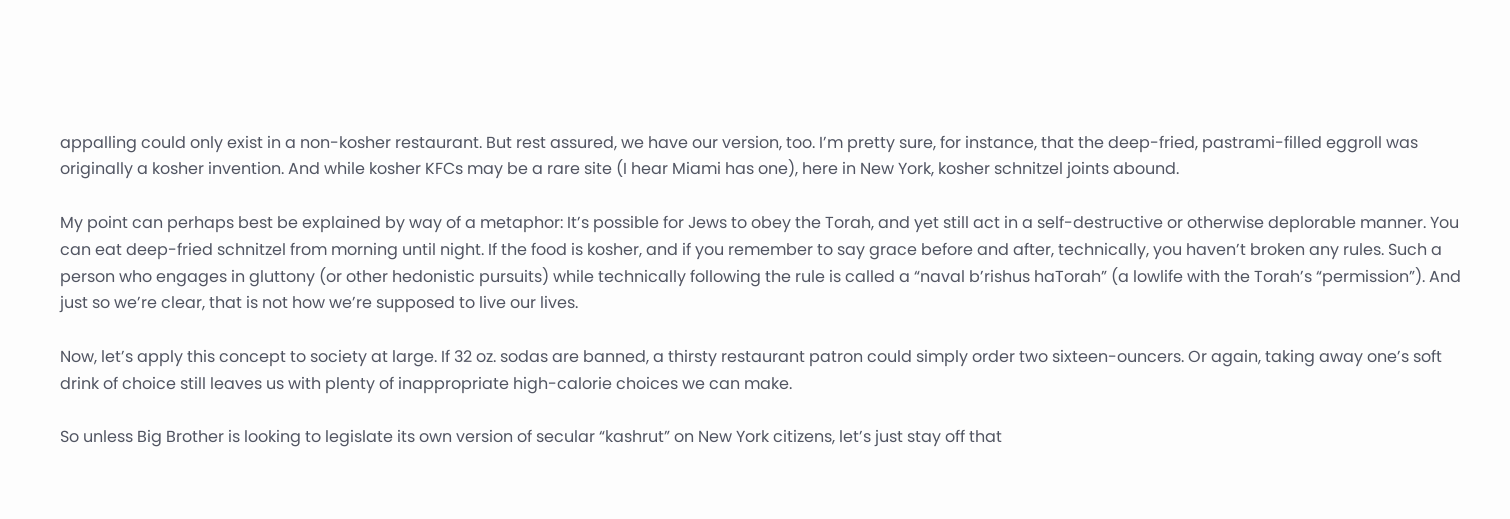appalling could only exist in a non-kosher restaurant. But rest assured, we have our version, too. I’m pretty sure, for instance, that the deep-fried, pastrami-filled eggroll was originally a kosher invention. And while kosher KFCs may be a rare site (I hear Miami has one), here in New York, kosher schnitzel joints abound.

My point can perhaps best be explained by way of a metaphor: It’s possible for Jews to obey the Torah, and yet still act in a self-destructive or otherwise deplorable manner. You can eat deep-fried schnitzel from morning until night. If the food is kosher, and if you remember to say grace before and after, technically, you haven’t broken any rules. Such a person who engages in gluttony (or other hedonistic pursuits) while technically following the rule is called a “naval b’rishus haTorah” (a lowlife with the Torah’s “permission”). And just so we’re clear, that is not how we’re supposed to live our lives.

Now, let’s apply this concept to society at large. If 32 oz. sodas are banned, a thirsty restaurant patron could simply order two sixteen-ouncers. Or again, taking away one’s soft drink of choice still leaves us with plenty of inappropriate high-calorie choices we can make.

So unless Big Brother is looking to legislate its own version of secular “kashrut” on New York citizens, let’s just stay off that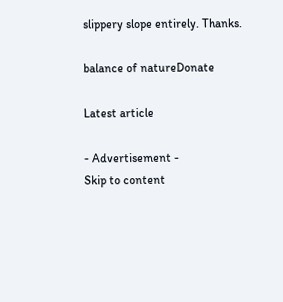slippery slope entirely. Thanks.

balance of natureDonate

Latest article

- Advertisement -
Skip to content